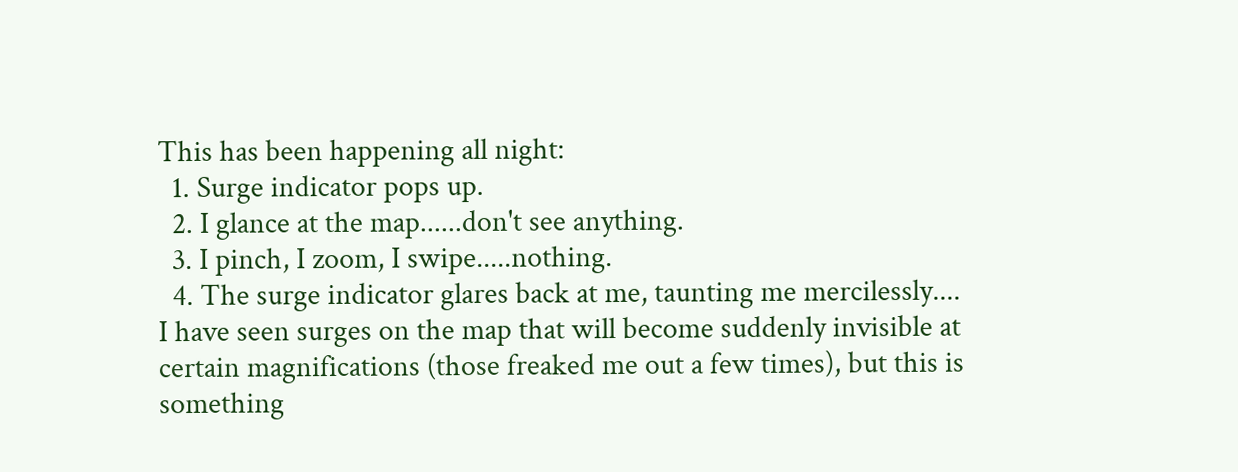This has been happening all night:
  1. Surge indicator pops up.
  2. I glance at the map......don't see anything.
  3. I pinch, I zoom, I swipe.....nothing.
  4. The surge indicator glares back at me, taunting me mercilessly....
I have seen surges on the map that will become suddenly invisible at certain magnifications (those freaked me out a few times), but this is something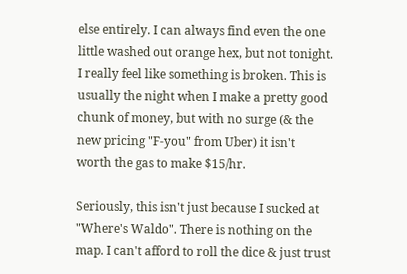else entirely. I can always find even the one little washed out orange hex, but not tonight. I really feel like something is broken. This is usually the night when I make a pretty good chunk of money, but with no surge (& the new pricing "F-you" from Uber) it isn't worth the gas to make $15/hr.

Seriously, this isn't just because I sucked at "Where's Waldo". There is nothing on the map. I can't afford to roll the dice & just trust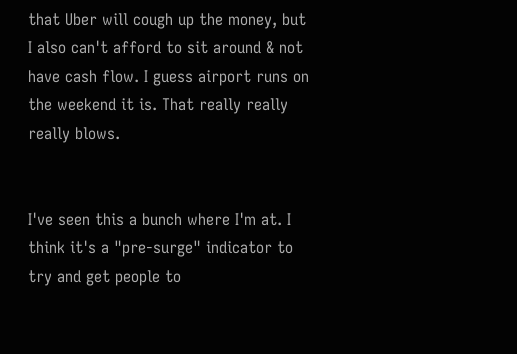that Uber will cough up the money, but I also can't afford to sit around & not have cash flow. I guess airport runs on the weekend it is. That really really really blows.


I've seen this a bunch where I'm at. I think it's a "pre-surge" indicator to try and get people to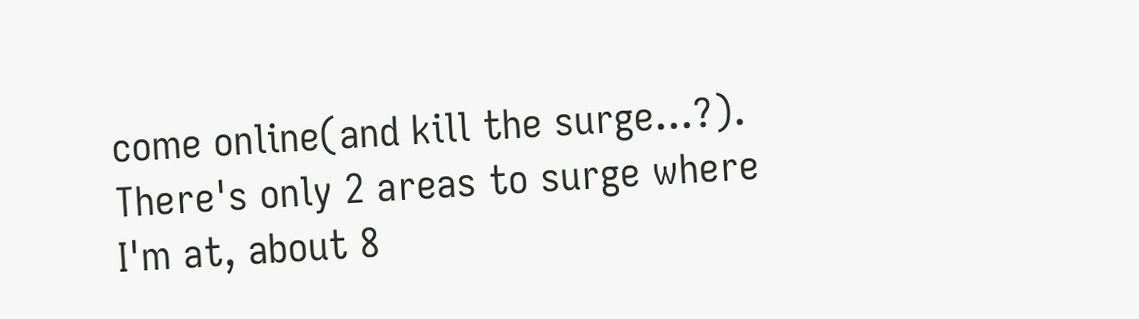come online(and kill the surge...?). There's only 2 areas to surge where I'm at, about 8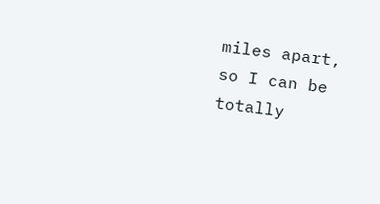miles apart, so I can be totally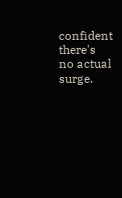confident there's no actual surge.